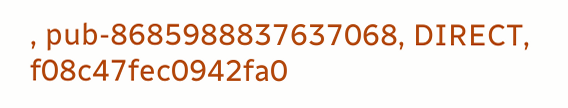, pub-8685988837637068, DIRECT, f08c47fec0942fa0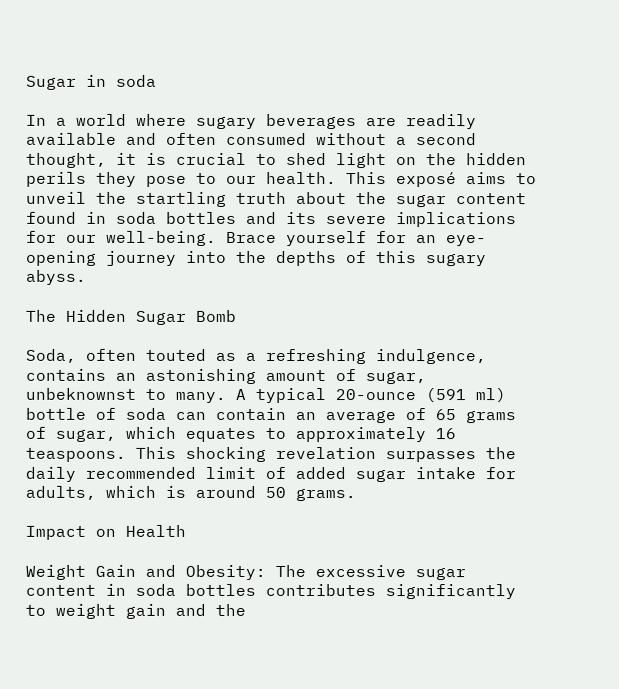Sugar in soda

In a world where sugary beverages are readily available and often consumed without a second thought, it is crucial to shed light on the hidden perils they pose to our health. This exposé aims to unveil the startling truth about the sugar content found in soda bottles and its severe implications for our well-being. Brace yourself for an eye-opening journey into the depths of this sugary abyss.

The Hidden Sugar Bomb

Soda, often touted as a refreshing indulgence, contains an astonishing amount of sugar, unbeknownst to many. A typical 20-ounce (591 ml) bottle of soda can contain an average of 65 grams of sugar, which equates to approximately 16 teaspoons. This shocking revelation surpasses the daily recommended limit of added sugar intake for adults, which is around 50 grams.

Impact on Health

Weight Gain and Obesity: The excessive sugar content in soda bottles contributes significantly to weight gain and the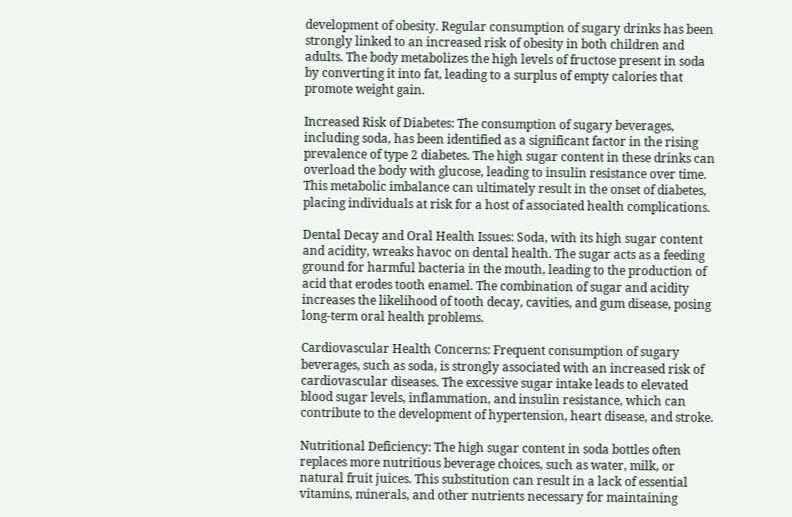development of obesity. Regular consumption of sugary drinks has been strongly linked to an increased risk of obesity in both children and adults. The body metabolizes the high levels of fructose present in soda by converting it into fat, leading to a surplus of empty calories that promote weight gain.

Increased Risk of Diabetes: The consumption of sugary beverages, including soda, has been identified as a significant factor in the rising prevalence of type 2 diabetes. The high sugar content in these drinks can overload the body with glucose, leading to insulin resistance over time. This metabolic imbalance can ultimately result in the onset of diabetes, placing individuals at risk for a host of associated health complications.

Dental Decay and Oral Health Issues: Soda, with its high sugar content and acidity, wreaks havoc on dental health. The sugar acts as a feeding ground for harmful bacteria in the mouth, leading to the production of acid that erodes tooth enamel. The combination of sugar and acidity increases the likelihood of tooth decay, cavities, and gum disease, posing long-term oral health problems.

Cardiovascular Health Concerns: Frequent consumption of sugary beverages, such as soda, is strongly associated with an increased risk of cardiovascular diseases. The excessive sugar intake leads to elevated blood sugar levels, inflammation, and insulin resistance, which can contribute to the development of hypertension, heart disease, and stroke.

Nutritional Deficiency: The high sugar content in soda bottles often replaces more nutritious beverage choices, such as water, milk, or natural fruit juices. This substitution can result in a lack of essential vitamins, minerals, and other nutrients necessary for maintaining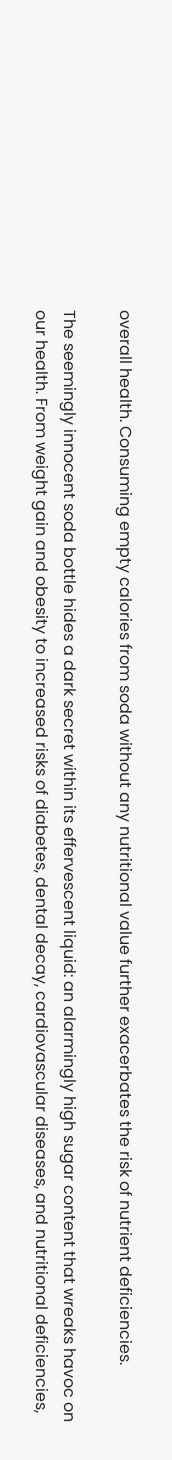overall health. Consuming empty calories from soda without any nutritional value further exacerbates the risk of nutrient deficiencies.

The seemingly innocent soda bottle hides a dark secret within its effervescent liquid: an alarmingly high sugar content that wreaks havoc on our health. From weight gain and obesity to increased risks of diabetes, dental decay, cardiovascular diseases, and nutritional deficiencies,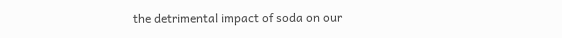the detrimental impact of soda on our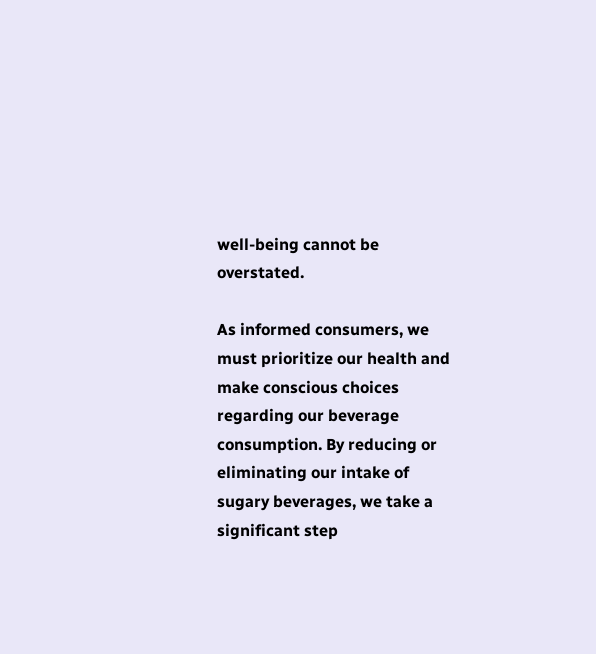well-being cannot be overstated.

As informed consumers, we must prioritize our health and make conscious choices regarding our beverage consumption. By reducing or eliminating our intake of sugary beverages, we take a significant step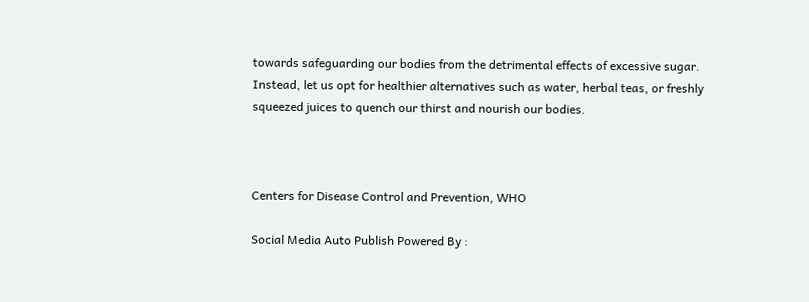towards safeguarding our bodies from the detrimental effects of excessive sugar. Instead, let us opt for healthier alternatives such as water, herbal teas, or freshly squeezed juices to quench our thirst and nourish our bodies.



Centers for Disease Control and Prevention, WHO

Social Media Auto Publish Powered By :